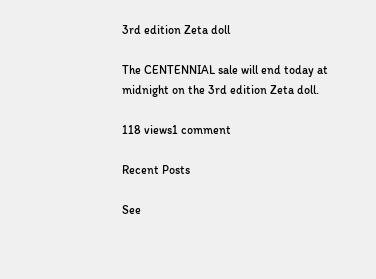3rd edition Zeta doll

The CENTENNIAL sale will end today at midnight on the 3rd edition Zeta doll.

118 views1 comment

Recent Posts

See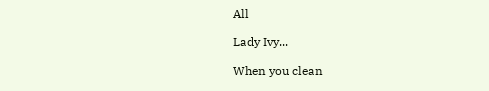All

Lady Ivy...

When you clean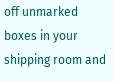off unmarked boxes in your shipping room and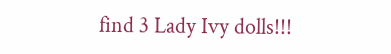find 3 Lady Ivy dolls!!!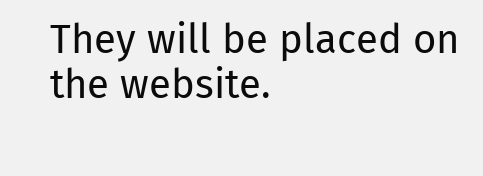They will be placed on the website.